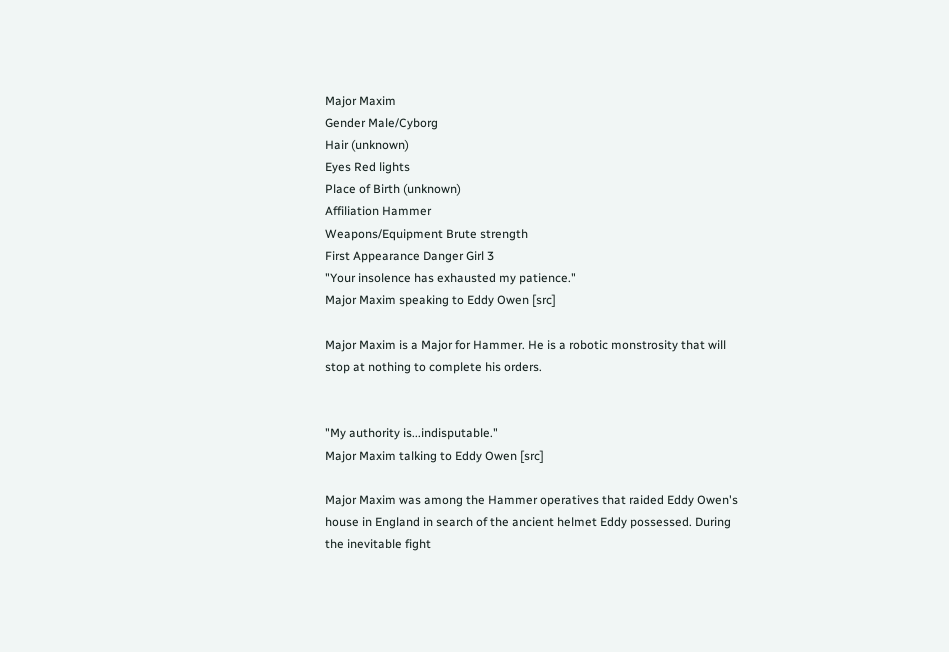Major Maxim
Gender Male/Cyborg
Hair (unknown)
Eyes Red lights
Place of Birth (unknown)
Affiliation Hammer
Weapons/Equipment Brute strength
First Appearance Danger Girl 3
"Your insolence has exhausted my patience."
Major Maxim speaking to Eddy Owen [src]

Major Maxim is a Major for Hammer. He is a robotic monstrosity that will stop at nothing to complete his orders.


"My authority is...indisputable."
Major Maxim talking to Eddy Owen [src]

Major Maxim was among the Hammer operatives that raided Eddy Owen's house in England in search of the ancient helmet Eddy possessed. During the inevitable fight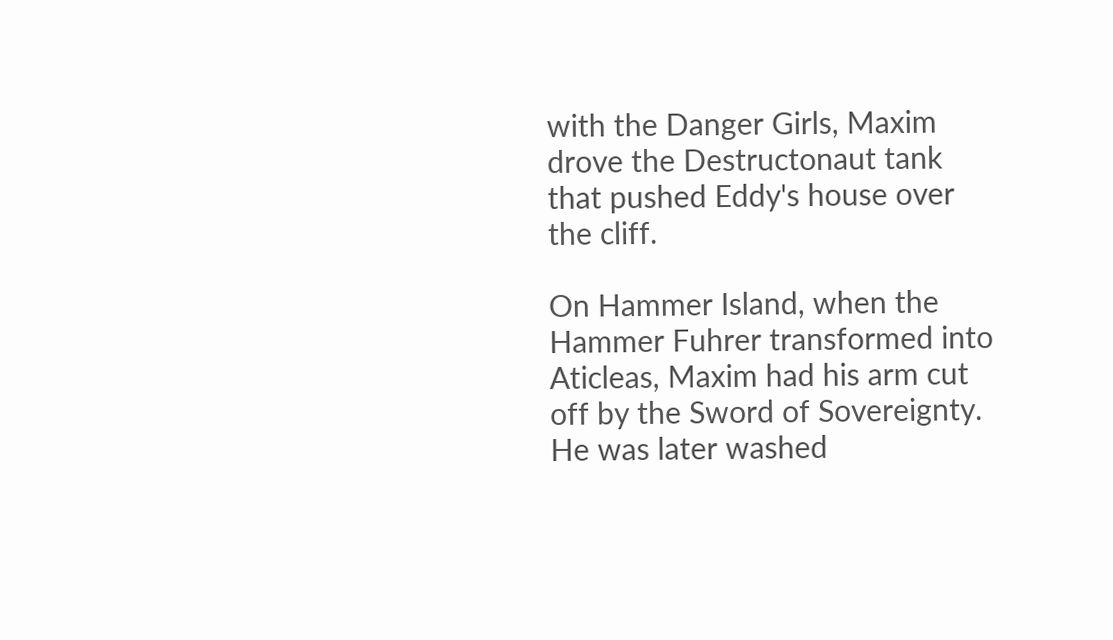with the Danger Girls, Maxim drove the Destructonaut tank that pushed Eddy's house over the cliff.

On Hammer Island, when the Hammer Fuhrer transformed into Aticleas, Maxim had his arm cut off by the Sword of Sovereignty. He was later washed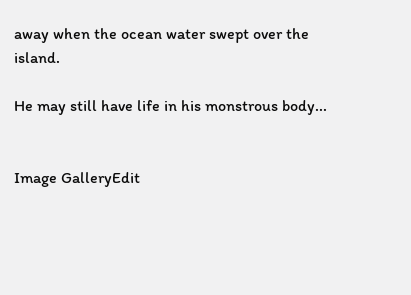away when the ocean water swept over the island.

He may still have life in his monstrous body...


Image GalleryEdit